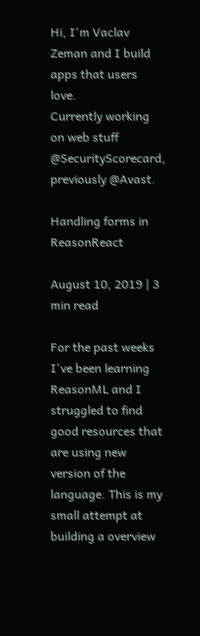Hi, I'm Vaclav Zeman and I build apps that users love.
Currently working on web stuff @SecurityScorecard, previously @Avast.

Handling forms in ReasonReact

August 10, 2019 | 3 min read

For the past weeks I've been learning ReasonML and I struggled to find good resources that are using new version of the language. This is my small attempt at building a overview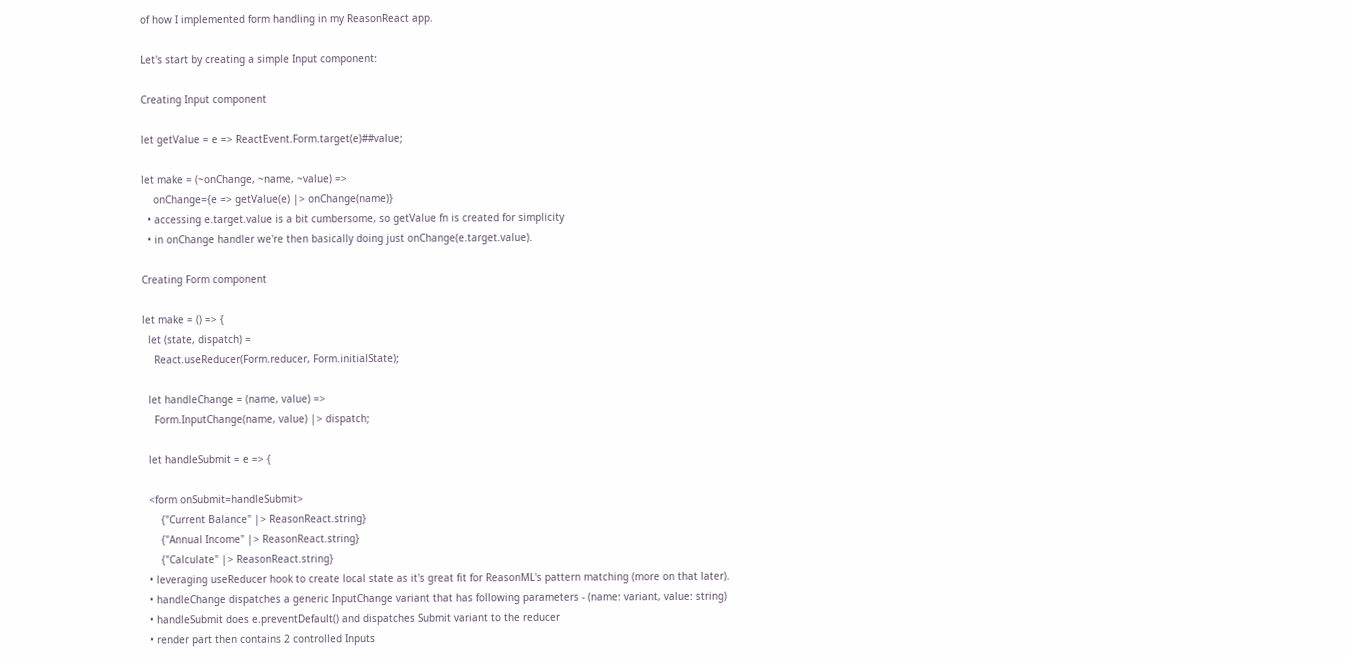of how I implemented form handling in my ReasonReact app.

Let's start by creating a simple Input component:

Creating Input component

let getValue = e => ReactEvent.Form.target(e)##value;

let make = (~onChange, ~name, ~value) =>
    onChange={e => getValue(e) |> onChange(name)}
  • accessing e.target.value is a bit cumbersome, so getValue fn is created for simplicity
  • in onChange handler we're then basically doing just onChange(e.target.value).

Creating Form component

let make = () => {
  let (state, dispatch) =
    React.useReducer(Form.reducer, Form.initialState);

  let handleChange = (name, value) =>
    Form.InputChange(name, value) |> dispatch;

  let handleSubmit = e => {

  <form onSubmit=handleSubmit>
      {"Current Balance" |> ReasonReact.string}
      {"Annual Income" |> ReasonReact.string}
      {"Calculate" |> ReasonReact.string}
  • leveraging useReducer hook to create local state as it's great fit for ReasonML's pattern matching (more on that later).
  • handleChange dispatches a generic InputChange variant that has following parameters - (name: variant, value: string)
  • handleSubmit does e.preventDefault() and dispatches Submit variant to the reducer
  • render part then contains 2 controlled Inputs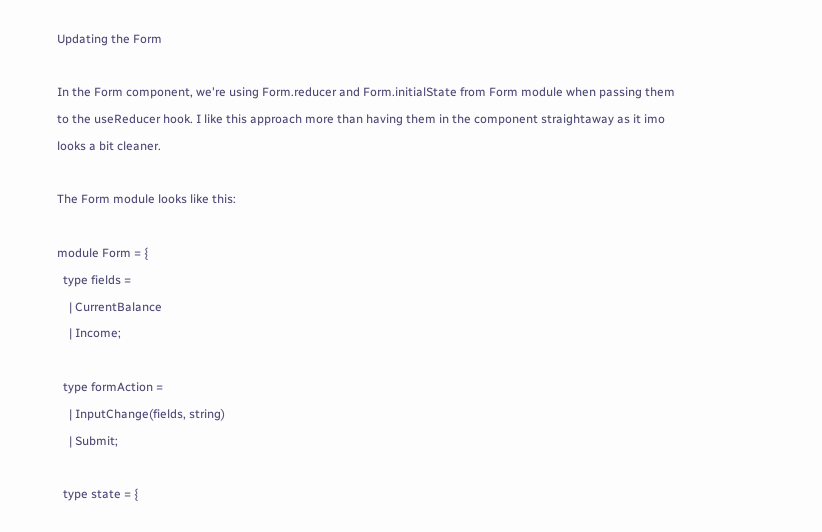Updating the Form

In the Form component, we're using Form.reducer and Form.initialState from Form module when passing them to the useReducer hook. I like this approach more than having them in the component straightaway as it imo looks a bit cleaner.

The Form module looks like this:

module Form = {
  type fields =
    | CurrentBalance
    | Income;

  type formAction =
    | InputChange(fields, string)
    | Submit;

  type state = {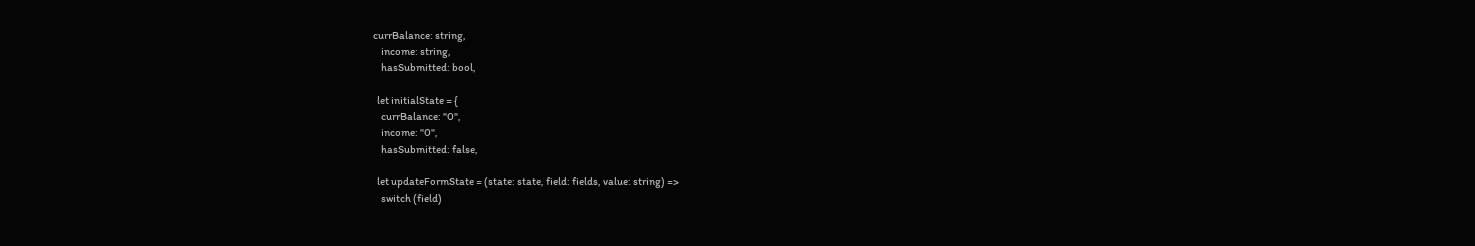currBalance: string,
    income: string,
    hasSubmitted: bool,

  let initialState = {
    currBalance: "0",
    income: "0",
    hasSubmitted: false,

  let updateFormState = (state: state, field: fields, value: string) =>
    switch (field)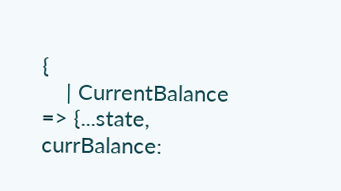{
    | CurrentBalance => {...state, currBalance: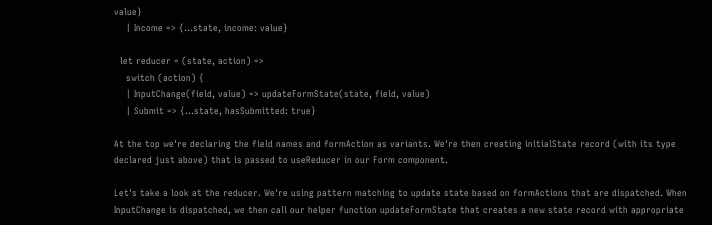value}
    | Income => {...state, income: value}

  let reducer = (state, action) =>
    switch (action) {
    | InputChange(field, value) => updateFormState(state, field, value)
    | Submit => {...state, hasSubmitted: true}

At the top we're declaring the field names and formAction as variants. We're then creating initialState record (with its type declared just above) that is passed to useReducer in our Form component.

Let's take a look at the reducer. We're using pattern matching to update state based on formActions that are dispatched. When InputChange is dispatched, we then call our helper function updateFormState that creates a new state record with appropriate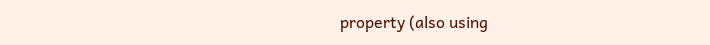property (also using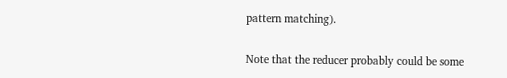pattern matching).

Note that the reducer probably could be some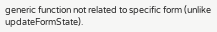generic function not related to specific form (unlike updateFormState).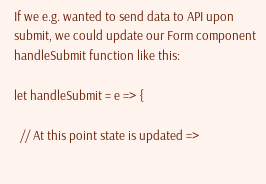If we e.g. wanted to send data to API upon submit, we could update our Form component handleSubmit function like this:

let handleSubmit = e => {

  // At this point state is updated =>